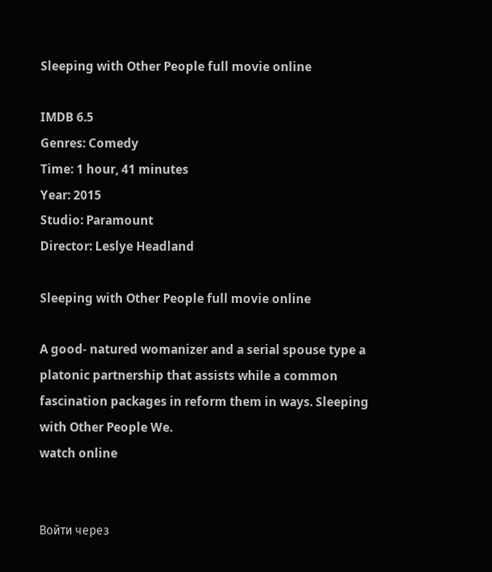Sleeping with Other People full movie online

IMDB 6.5
Genres: Comedy
Time: 1 hour, 41 minutes
Year: 2015
Studio: Paramount
Director: Leslye Headland

Sleeping with Other People full movie online

A good- natured womanizer and a serial spouse type a platonic partnership that assists while a common fascination packages in reform them in ways. Sleeping with Other People We.
watch online


Войти через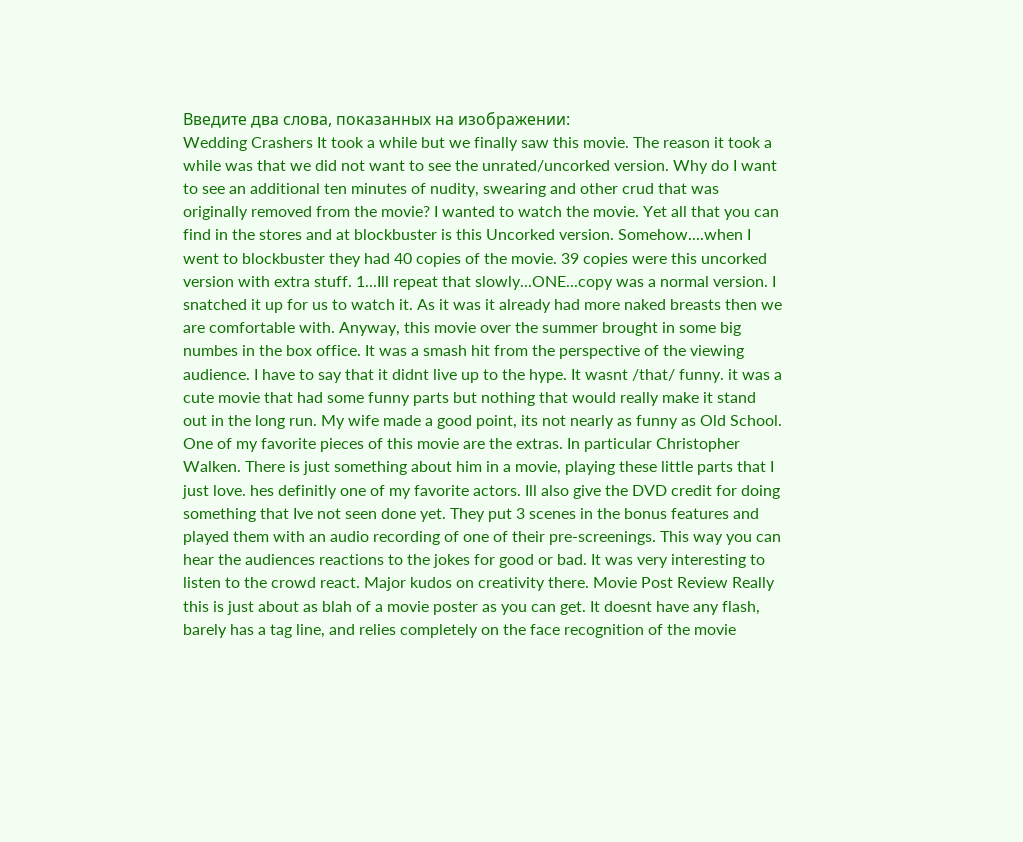Введите два слова, показанных на изображении:
Wedding Crashers It took a while but we finally saw this movie. The reason it took a while was that we did not want to see the unrated/uncorked version. Why do I want to see an additional ten minutes of nudity, swearing and other crud that was originally removed from the movie? I wanted to watch the movie. Yet all that you can find in the stores and at blockbuster is this Uncorked version. Somehow....when I went to blockbuster they had 40 copies of the movie. 39 copies were this uncorked version with extra stuff. 1...Ill repeat that slowly...ONE...copy was a normal version. I snatched it up for us to watch it. As it was it already had more naked breasts then we are comfortable with. Anyway, this movie over the summer brought in some big numbes in the box office. It was a smash hit from the perspective of the viewing audience. I have to say that it didnt live up to the hype. It wasnt /that/ funny. it was a cute movie that had some funny parts but nothing that would really make it stand out in the long run. My wife made a good point, its not nearly as funny as Old School. One of my favorite pieces of this movie are the extras. In particular Christopher Walken. There is just something about him in a movie, playing these little parts that I just love. hes definitly one of my favorite actors. Ill also give the DVD credit for doing something that Ive not seen done yet. They put 3 scenes in the bonus features and played them with an audio recording of one of their pre-screenings. This way you can hear the audiences reactions to the jokes for good or bad. It was very interesting to listen to the crowd react. Major kudos on creativity there. Movie Post Review Really this is just about as blah of a movie poster as you can get. It doesnt have any flash, barely has a tag line, and relies completely on the face recognition of the movie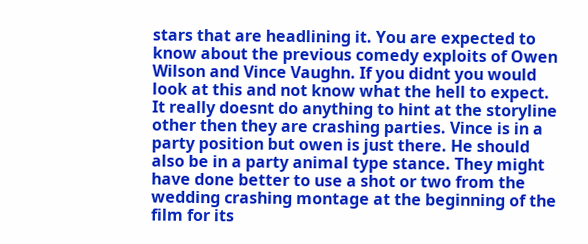stars that are headlining it. You are expected to know about the previous comedy exploits of Owen Wilson and Vince Vaughn. If you didnt you would look at this and not know what the hell to expect. It really doesnt do anything to hint at the storyline other then they are crashing parties. Vince is in a party position but owen is just there. He should also be in a party animal type stance. They might have done better to use a shot or two from the wedding crashing montage at the beginning of the film for its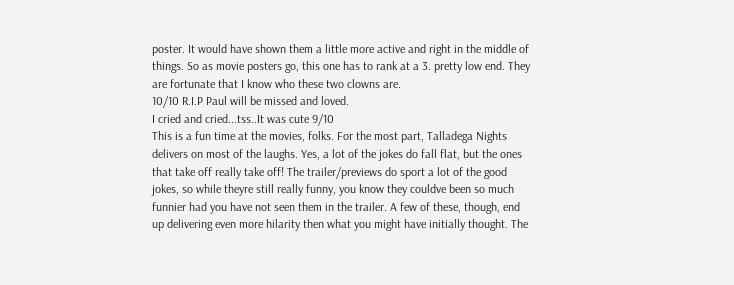poster. It would have shown them a little more active and right in the middle of things. So as movie posters go, this one has to rank at a 3. pretty low end. They are fortunate that I know who these two clowns are.
10/10 R.I.P Paul will be missed and loved.
I cried and cried...tss..It was cute 9/10
This is a fun time at the movies, folks. For the most part, Talladega Nights delivers on most of the laughs. Yes, a lot of the jokes do fall flat, but the ones that take off really take off! The trailer/previews do sport a lot of the good jokes, so while theyre still really funny, you know they couldve been so much funnier had you have not seen them in the trailer. A few of these, though, end up delivering even more hilarity then what you might have initially thought. The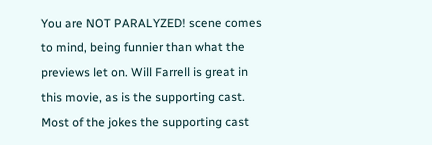You are NOT PARALYZED! scene comes to mind, being funnier than what the previews let on. Will Farrell is great in this movie, as is the supporting cast. Most of the jokes the supporting cast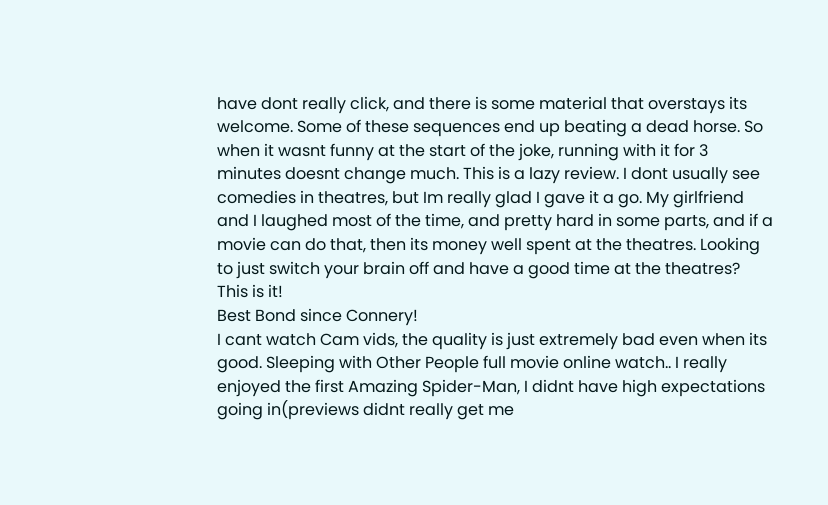have dont really click, and there is some material that overstays its welcome. Some of these sequences end up beating a dead horse. So when it wasnt funny at the start of the joke, running with it for 3 minutes doesnt change much. This is a lazy review. I dont usually see comedies in theatres, but Im really glad I gave it a go. My girlfriend and I laughed most of the time, and pretty hard in some parts, and if a movie can do that, then its money well spent at the theatres. Looking to just switch your brain off and have a good time at the theatres? This is it!
Best Bond since Connery!
I cant watch Cam vids, the quality is just extremely bad even when its good. Sleeping with Other People full movie online watch.. I really enjoyed the first Amazing Spider-Man, I didnt have high expectations going in(previews didnt really get me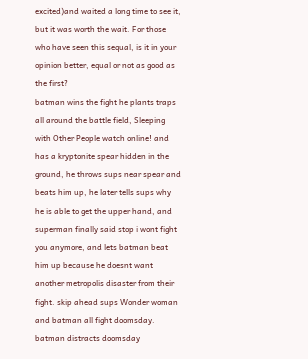excited)and waited a long time to see it, but it was worth the wait. For those who have seen this sequal, is it in your opinion better, equal or not as good as the first?
batman wins the fight he plants traps all around the battle field, Sleeping with Other People watch online! and has a kryptonite spear hidden in the ground, he throws sups near spear and beats him up, he later tells sups why he is able to get the upper hand, and superman finally said stop i wont fight you anymore, and lets batman beat him up because he doesnt want another metropolis disaster from their fight. skip ahead sups Wonder woman and batman all fight doomsday. batman distracts doomsday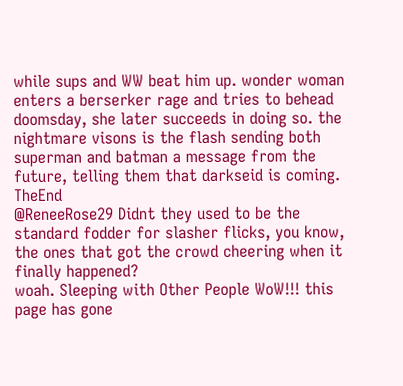while sups and WW beat him up. wonder woman enters a berserker rage and tries to behead doomsday, she later succeeds in doing so. the nightmare visons is the flash sending both superman and batman a message from the future, telling them that darkseid is coming. TheEnd
@ReneeRose29 Didnt they used to be the standard fodder for slasher flicks, you know, the ones that got the crowd cheering when it finally happened?
woah. Sleeping with Other People WoW!!! this page has gone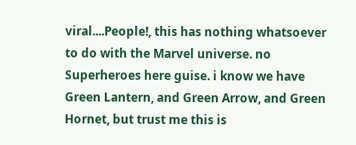viral....People!, this has nothing whatsoever to do with the Marvel universe. no Superheroes here guise. i know we have Green Lantern, and Green Arrow, and Green Hornet, but trust me this is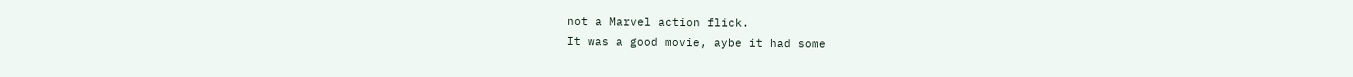not a Marvel action flick.
It was a good movie, aybe it had some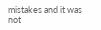mistakes and it was not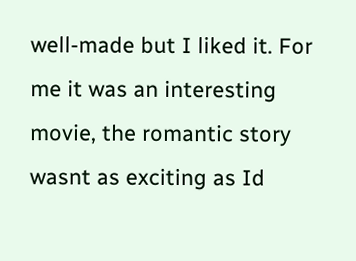well-made but I liked it. For me it was an interesting movie, the romantic story wasnt as exciting as Id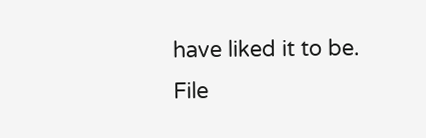have liked it to be.
File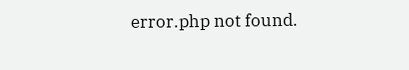error.php not found.